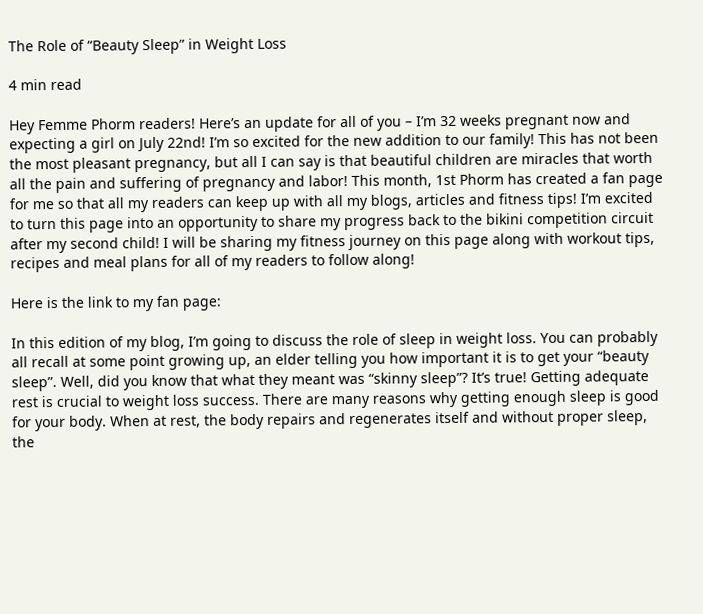The Role of “Beauty Sleep” in Weight Loss

4 min read

Hey Femme Phorm readers! Here’s an update for all of you – I’m 32 weeks pregnant now and expecting a girl on July 22nd! I’m so excited for the new addition to our family! This has not been the most pleasant pregnancy, but all I can say is that beautiful children are miracles that worth all the pain and suffering of pregnancy and labor! This month, 1st Phorm has created a fan page for me so that all my readers can keep up with all my blogs, articles and fitness tips! I’m excited to turn this page into an opportunity to share my progress back to the bikini competition circuit after my second child! I will be sharing my fitness journey on this page along with workout tips, recipes and meal plans for all of my readers to follow along!

Here is the link to my fan page:

In this edition of my blog, I’m going to discuss the role of sleep in weight loss. You can probably all recall at some point growing up, an elder telling you how important it is to get your “beauty sleep”. Well, did you know that what they meant was “skinny sleep”? It’s true! Getting adequate rest is crucial to weight loss success. There are many reasons why getting enough sleep is good for your body. When at rest, the body repairs and regenerates itself and without proper sleep, the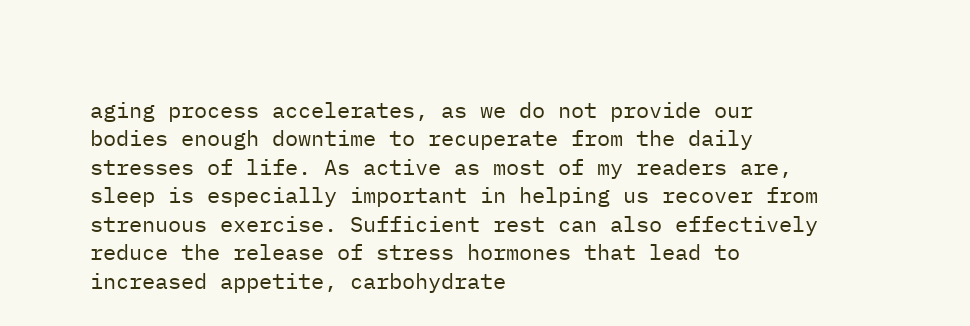aging process accelerates, as we do not provide our bodies enough downtime to recuperate from the daily stresses of life. As active as most of my readers are, sleep is especially important in helping us recover from strenuous exercise. Sufficient rest can also effectively reduce the release of stress hormones that lead to increased appetite, carbohydrate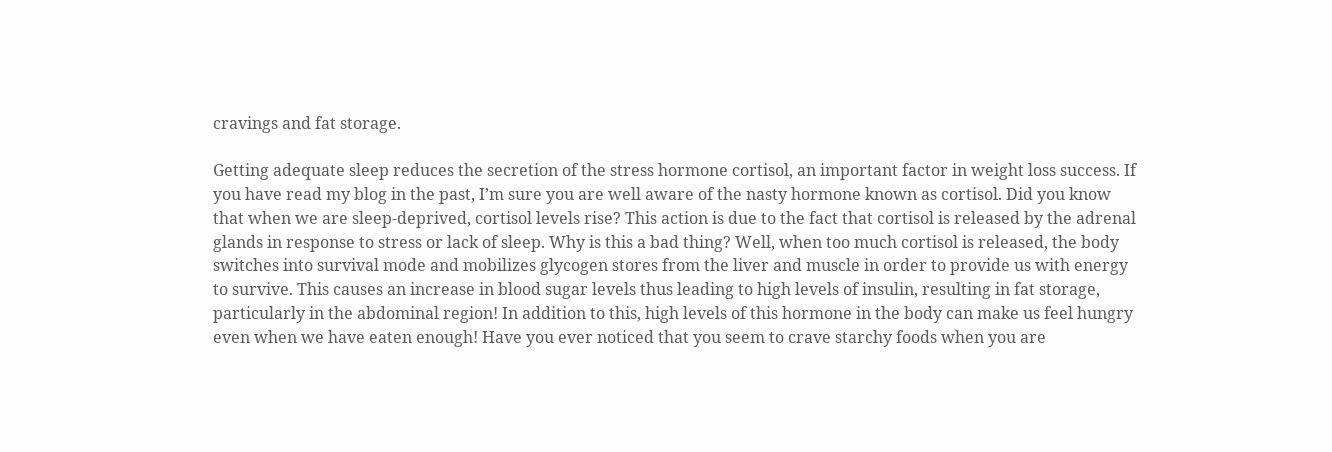cravings and fat storage.

Getting adequate sleep reduces the secretion of the stress hormone cortisol, an important factor in weight loss success. If you have read my blog in the past, I’m sure you are well aware of the nasty hormone known as cortisol. Did you know that when we are sleep-deprived, cortisol levels rise? This action is due to the fact that cortisol is released by the adrenal glands in response to stress or lack of sleep. Why is this a bad thing? Well, when too much cortisol is released, the body switches into survival mode and mobilizes glycogen stores from the liver and muscle in order to provide us with energy to survive. This causes an increase in blood sugar levels thus leading to high levels of insulin, resulting in fat storage, particularly in the abdominal region! In addition to this, high levels of this hormone in the body can make us feel hungry even when we have eaten enough! Have you ever noticed that you seem to crave starchy foods when you are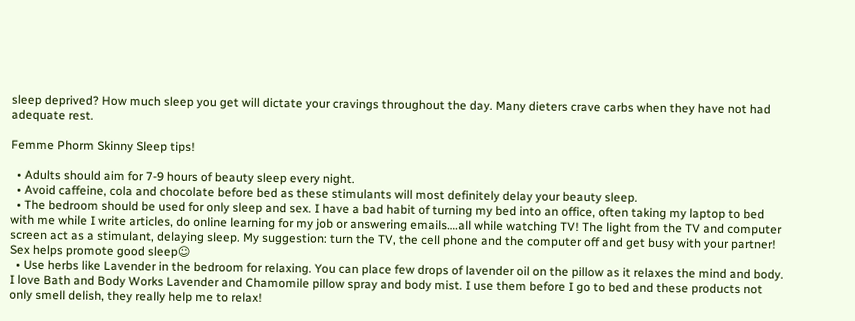sleep deprived? How much sleep you get will dictate your cravings throughout the day. Many dieters crave carbs when they have not had adequate rest.

Femme Phorm Skinny Sleep tips!

  • Adults should aim for 7-9 hours of beauty sleep every night.
  • Avoid caffeine, cola and chocolate before bed as these stimulants will most definitely delay your beauty sleep.
  • The bedroom should be used for only sleep and sex. I have a bad habit of turning my bed into an office, often taking my laptop to bed with me while I write articles, do online learning for my job or answering emails….all while watching TV! The light from the TV and computer screen act as a stimulant, delaying sleep. My suggestion: turn the TV, the cell phone and the computer off and get busy with your partner! Sex helps promote good sleep☺
  • Use herbs like Lavender in the bedroom for relaxing. You can place few drops of lavender oil on the pillow as it relaxes the mind and body. I love Bath and Body Works Lavender and Chamomile pillow spray and body mist. I use them before I go to bed and these products not only smell delish, they really help me to relax!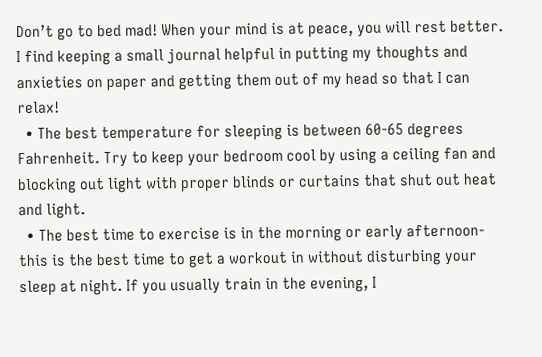Don’t go to bed mad! When your mind is at peace, you will rest better. I find keeping a small journal helpful in putting my thoughts and anxieties on paper and getting them out of my head so that I can relax!
  • The best temperature for sleeping is between 60-65 degrees Fahrenheit. Try to keep your bedroom cool by using a ceiling fan and blocking out light with proper blinds or curtains that shut out heat and light.
  • The best time to exercise is in the morning or early afternoon- this is the best time to get a workout in without disturbing your sleep at night. If you usually train in the evening, I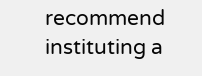recommend instituting a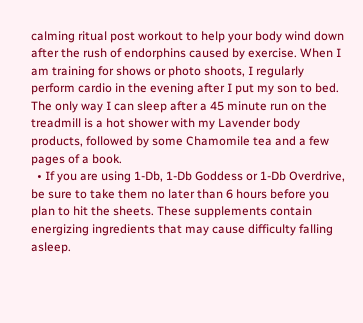calming ritual post workout to help your body wind down after the rush of endorphins caused by exercise. When I am training for shows or photo shoots, I regularly perform cardio in the evening after I put my son to bed. The only way I can sleep after a 45 minute run on the treadmill is a hot shower with my Lavender body products, followed by some Chamomile tea and a few pages of a book.
  • If you are using 1-Db, 1-Db Goddess or 1-Db Overdrive, be sure to take them no later than 6 hours before you plan to hit the sheets. These supplements contain energizing ingredients that may cause difficulty falling asleep.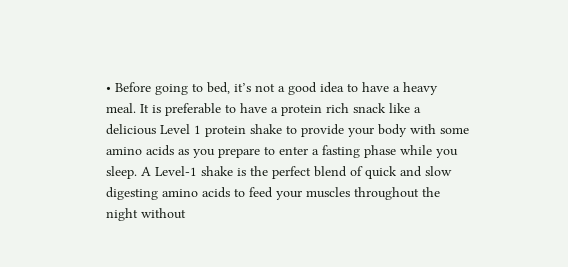• Before going to bed, it’s not a good idea to have a heavy meal. It is preferable to have a protein rich snack like a delicious Level 1 protein shake to provide your body with some amino acids as you prepare to enter a fasting phase while you sleep. A Level-1 shake is the perfect blend of quick and slow digesting amino acids to feed your muscles throughout the night without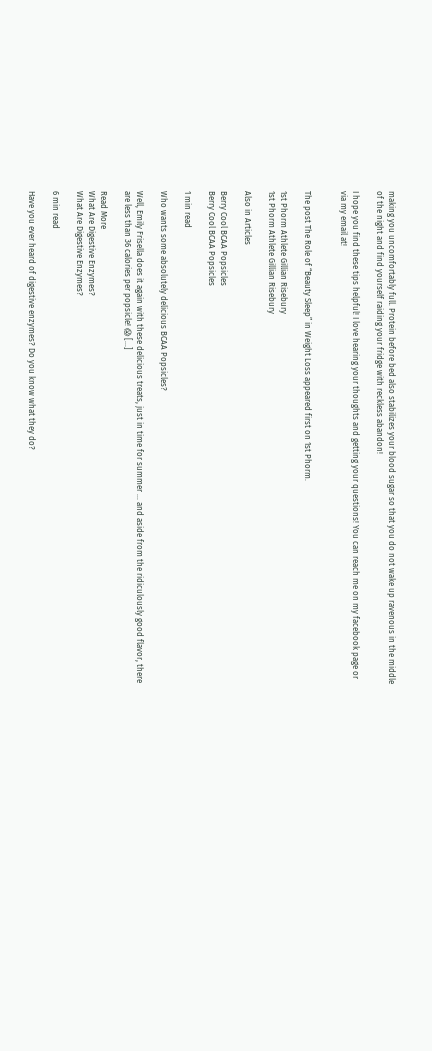making you uncomfortably full. Protein before bed also stabilizes your blood sugar so that you do not wake up ravenous in the middle of the night and find yourself raiding your fridge with reckless abandon!

I hope you find these tips helpful! I love hearing your thoughts and getting your questions! You can reach me on my facebook page or via my email at!


The post The Role of “Beauty Sleep” in Weight Loss appeared first on 1st Phorm.

1st Phorm Athlete Gillian Risebury
1st Phorm Athlete Gillian Risebury

Also in Articles

Berry Cool BCAA Popsicles
Berry Cool BCAA Popsicles

1 min read

Who wants some absolutely delicious BCAA Popsicles?

Well, Emily Frisella does it again with these delicious treats, just in time for summer ... and aside from the ridiculously good flavor, there are less than 36 calories per popsicle! 😱 [...]

Read More
What Are Digestive Enzymes?
What Are Digestive Enzymes?

6 min read

Have you ever heard of digestive enzymes? Do you know what they do?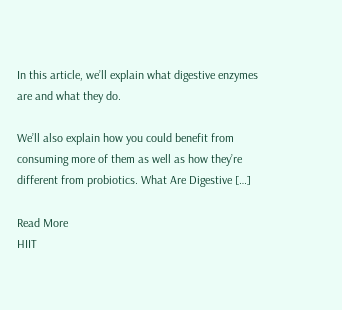In this article, we’ll explain what digestive enzymes are and what they do.

We’ll also explain how you could benefit from consuming more of them as well as how they’re different from probiotics. What Are Digestive […]

Read More
HIIT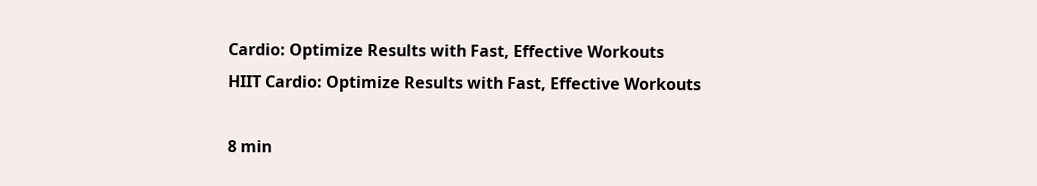Cardio: Optimize Results with Fast, Effective Workouts
HIIT Cardio: Optimize Results with Fast, Effective Workouts

8 min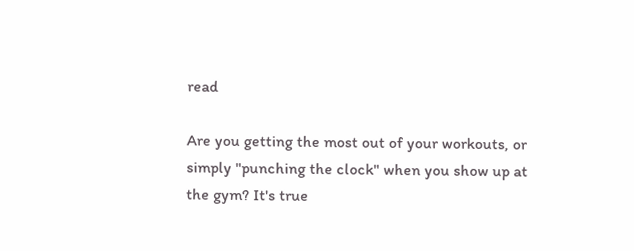read

Are you getting the most out of your workouts, or simply "punching the clock" when you show up at the gym? It's true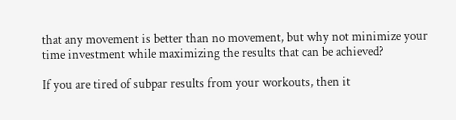that any movement is better than no movement, but why not minimize your time investment while maximizing the results that can be achieved?

If you are tired of subpar results from your workouts, then it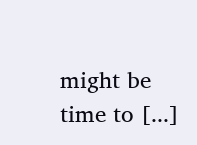might be time to [...]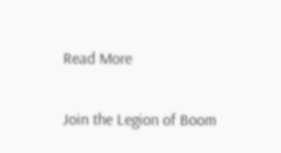Read More

Join the Legion of Boom